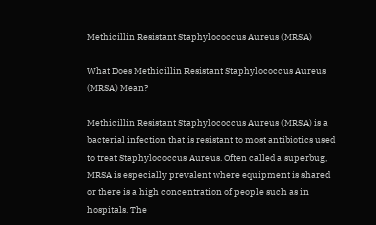Methicillin Resistant Staphylococcus Aureus (MRSA)

What Does Methicillin Resistant Staphylococcus Aureus (MRSA) Mean?

Methicillin Resistant Staphylococcus Aureus (MRSA) is a bacterial infection that is resistant to most antibiotics used to treat Staphylococcus Aureus. Often called a superbug, MRSA is especially prevalent where equipment is shared or there is a high concentration of people such as in hospitals. The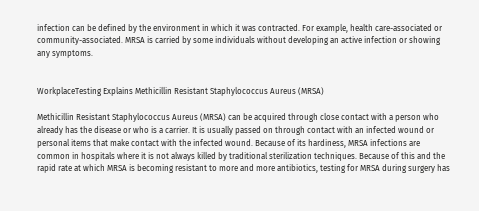infection can be defined by the environment in which it was contracted. For example, health care-associated or community-associated. MRSA is carried by some individuals without developing an active infection or showing any symptoms.


WorkplaceTesting Explains Methicillin Resistant Staphylococcus Aureus (MRSA)

Methicillin Resistant Staphylococcus Aureus (MRSA) can be acquired through close contact with a person who already has the disease or who is a carrier. It is usually passed on through contact with an infected wound or personal items that make contact with the infected wound. Because of its hardiness, MRSA infections are common in hospitals where it is not always killed by traditional sterilization techniques. Because of this and the rapid rate at which MRSA is becoming resistant to more and more antibiotics, testing for MRSA during surgery has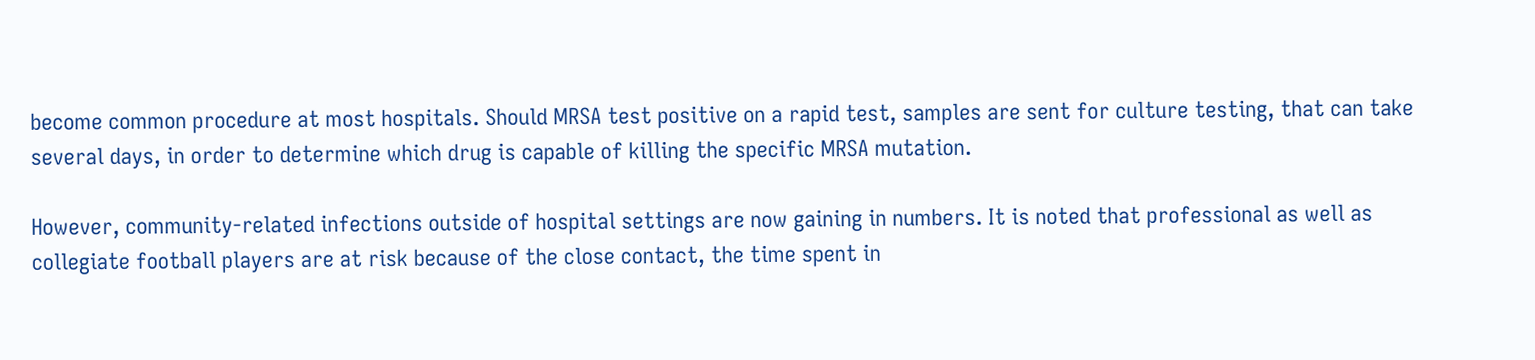become common procedure at most hospitals. Should MRSA test positive on a rapid test, samples are sent for culture testing, that can take several days, in order to determine which drug is capable of killing the specific MRSA mutation.

However, community-related infections outside of hospital settings are now gaining in numbers. It is noted that professional as well as collegiate football players are at risk because of the close contact, the time spent in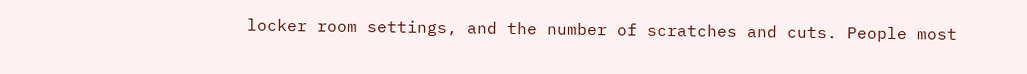locker room settings, and the number of scratches and cuts. People most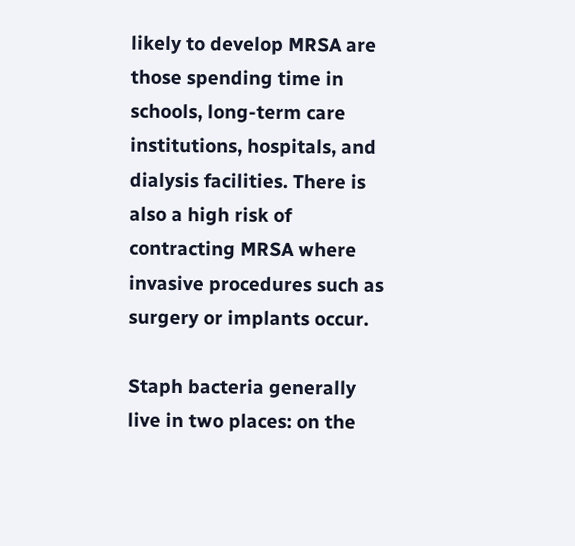likely to develop MRSA are those spending time in schools, long-term care institutions, hospitals, and dialysis facilities. There is also a high risk of contracting MRSA where invasive procedures such as surgery or implants occur.

Staph bacteria generally live in two places: on the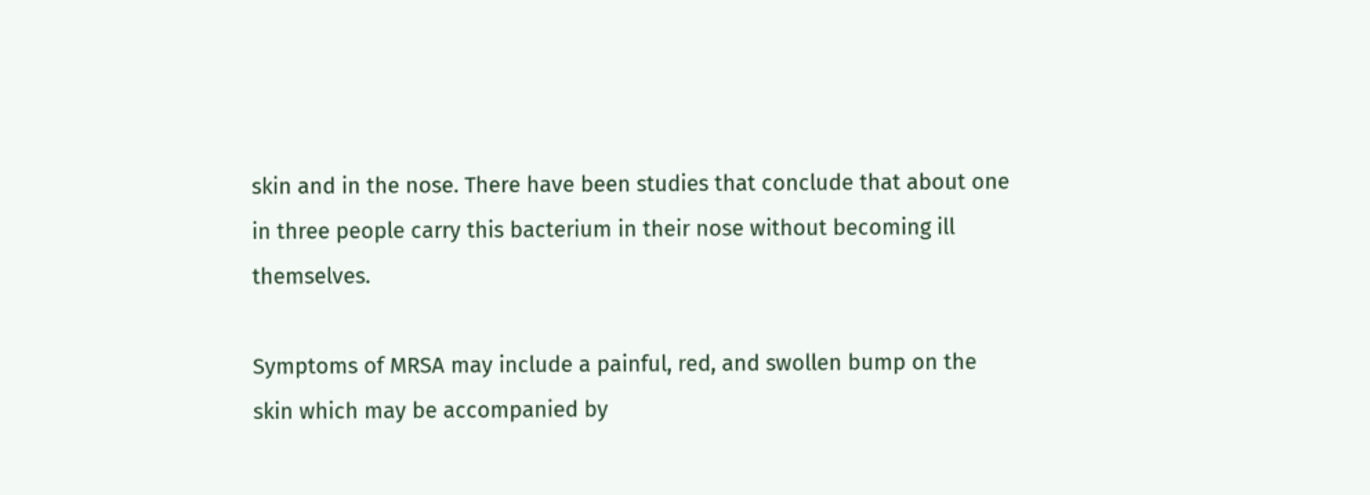skin and in the nose. There have been studies that conclude that about one in three people carry this bacterium in their nose without becoming ill themselves.

Symptoms of MRSA may include a painful, red, and swollen bump on the skin which may be accompanied by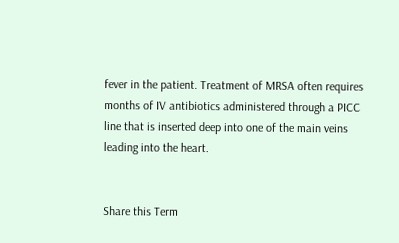fever in the patient. Treatment of MRSA often requires months of IV antibiotics administered through a PICC line that is inserted deep into one of the main veins leading into the heart.


Share this Term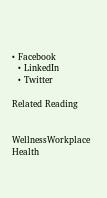• Facebook
  • LinkedIn
  • Twitter

Related Reading


WellnessWorkplace Health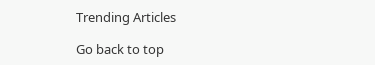Trending Articles

Go back to top